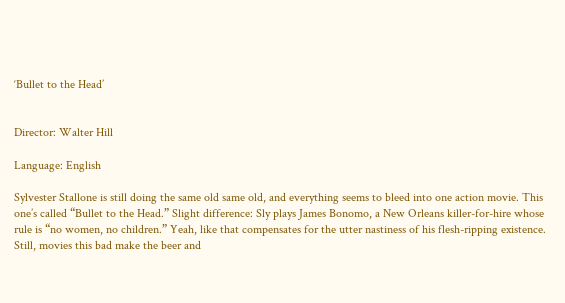‘Bullet to the Head’


Director: Walter Hill

Language: English

Sylvester Stallone is still doing the same old same old, and everything seems to bleed into one action movie. This one’s called “Bullet to the Head.” Slight difference: Sly plays James Bonomo, a New Orleans killer-for-hire whose rule is “no women, no children.” Yeah, like that compensates for the utter nastiness of his flesh-ripping existence. Still, movies this bad make the beer and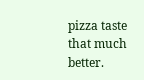pizza taste that much better.